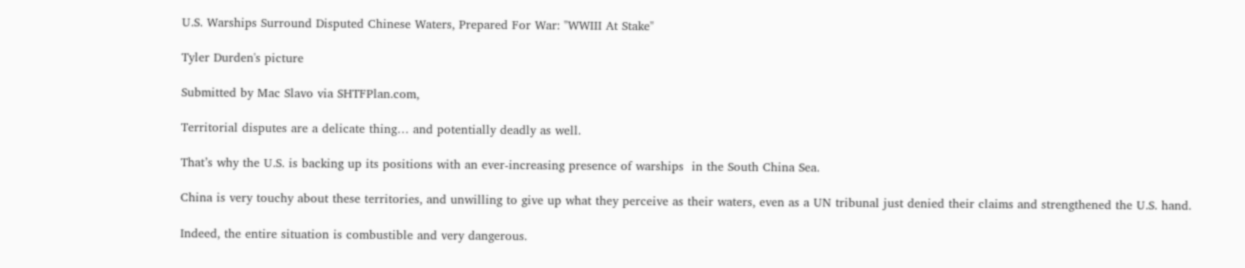U.S. Warships Surround Disputed Chinese Waters, Prepared For War: "WWIII At Stake"

Tyler Durden's picture

Submitted by Mac Slavo via SHTFPlan.com,

Territorial disputes are a delicate thing… and potentially deadly as well.

That’s why the U.S. is backing up its positions with an ever-increasing presence of warships  in the South China Sea.

China is very touchy about these territories, and unwilling to give up what they perceive as their waters, even as a UN tribunal just denied their claims and strengthened the U.S. hand.

Indeed, the entire situation is combustible and very dangerous.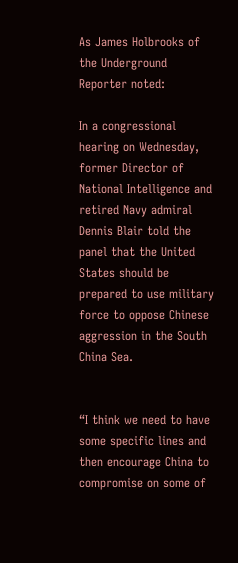As James Holbrooks of the Underground Reporter noted:

In a congressional hearing on Wednesday, former Director of National Intelligence and retired Navy admiral Dennis Blair told the panel that the United States should be prepared to use military force to oppose Chinese aggression in the South China Sea.


“I think we need to have some specific lines and then encourage China to compromise on some of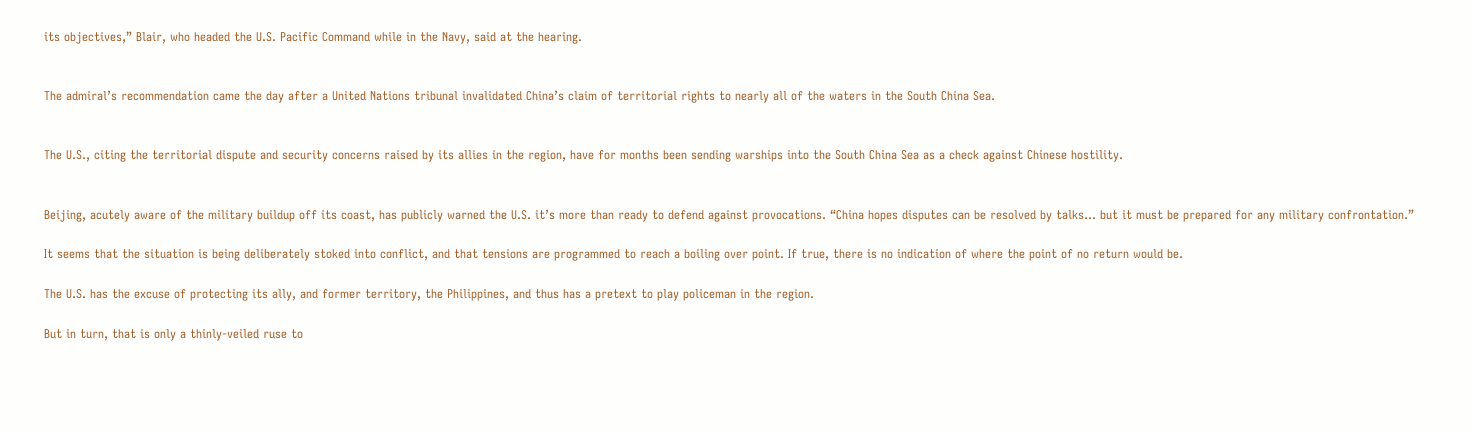its objectives,” Blair, who headed the U.S. Pacific Command while in the Navy, said at the hearing.


The admiral’s recommendation came the day after a United Nations tribunal invalidated China’s claim of territorial rights to nearly all of the waters in the South China Sea.


The U.S., citing the territorial dispute and security concerns raised by its allies in the region, have for months been sending warships into the South China Sea as a check against Chinese hostility.


Beijing, acutely aware of the military buildup off its coast, has publicly warned the U.S. it’s more than ready to defend against provocations. “China hopes disputes can be resolved by talks… but it must be prepared for any military confrontation.”

It seems that the situation is being deliberately stoked into conflict, and that tensions are programmed to reach a boiling over point. If true, there is no indication of where the point of no return would be.

The U.S. has the excuse of protecting its ally, and former territory, the Philippines, and thus has a pretext to play policeman in the region.

But in turn, that is only a thinly-veiled ruse to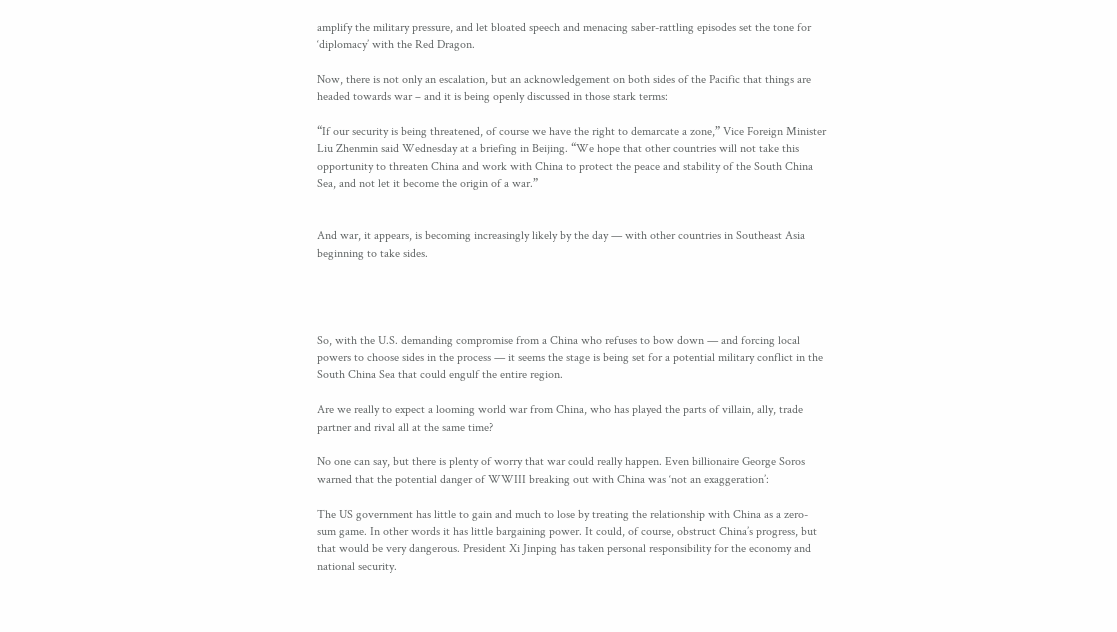amplify the military pressure, and let bloated speech and menacing saber-rattling episodes set the tone for ‘diplomacy’ with the Red Dragon.

Now, there is not only an escalation, but an acknowledgement on both sides of the Pacific that things are headed towards war – and it is being openly discussed in those stark terms:

“If our security is being threatened, of course we have the right to demarcate a zone,” Vice Foreign Minister Liu Zhenmin said Wednesday at a briefing in Beijing. “We hope that other countries will not take this opportunity to threaten China and work with China to protect the peace and stability of the South China Sea, and not let it become the origin of a war.”


And war, it appears, is becoming increasingly likely by the day — with other countries in Southeast Asia beginning to take sides.




So, with the U.S. demanding compromise from a China who refuses to bow down — and forcing local powers to choose sides in the process — it seems the stage is being set for a potential military conflict in the South China Sea that could engulf the entire region.

Are we really to expect a looming world war from China, who has played the parts of villain, ally, trade partner and rival all at the same time?

No one can say, but there is plenty of worry that war could really happen. Even billionaire George Soros warned that the potential danger of WWIII breaking out with China was ‘not an exaggeration’:

The US government has little to gain and much to lose by treating the relationship with China as a zero-sum game. In other words it has little bargaining power. It could, of course, obstruct China’s progress, but that would be very dangerous. President Xi Jinping has taken personal responsibility for the economy and national security.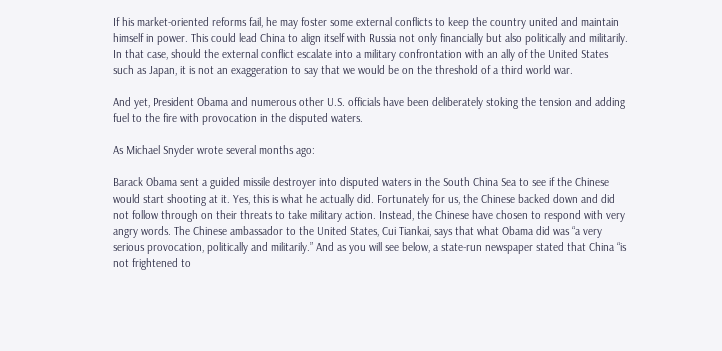If his market-oriented reforms fail, he may foster some external conflicts to keep the country united and maintain himself in power. This could lead China to align itself with Russia not only financially but also politically and militarily. In that case, should the external conflict escalate into a military confrontation with an ally of the United States such as Japan, it is not an exaggeration to say that we would be on the threshold of a third world war.

And yet, President Obama and numerous other U.S. officials have been deliberately stoking the tension and adding fuel to the fire with provocation in the disputed waters.

As Michael Snyder wrote several months ago:

Barack Obama sent a guided missile destroyer into disputed waters in the South China Sea to see if the Chinese would start shooting at it. Yes, this is what he actually did. Fortunately for us, the Chinese backed down and did not follow through on their threats to take military action. Instead, the Chinese have chosen to respond with very angry words. The Chinese ambassador to the United States, Cui Tiankai, says that what Obama did was “a very serious provocation, politically and militarily.” And as you will see below, a state-run newspaper stated that China “is not frightened to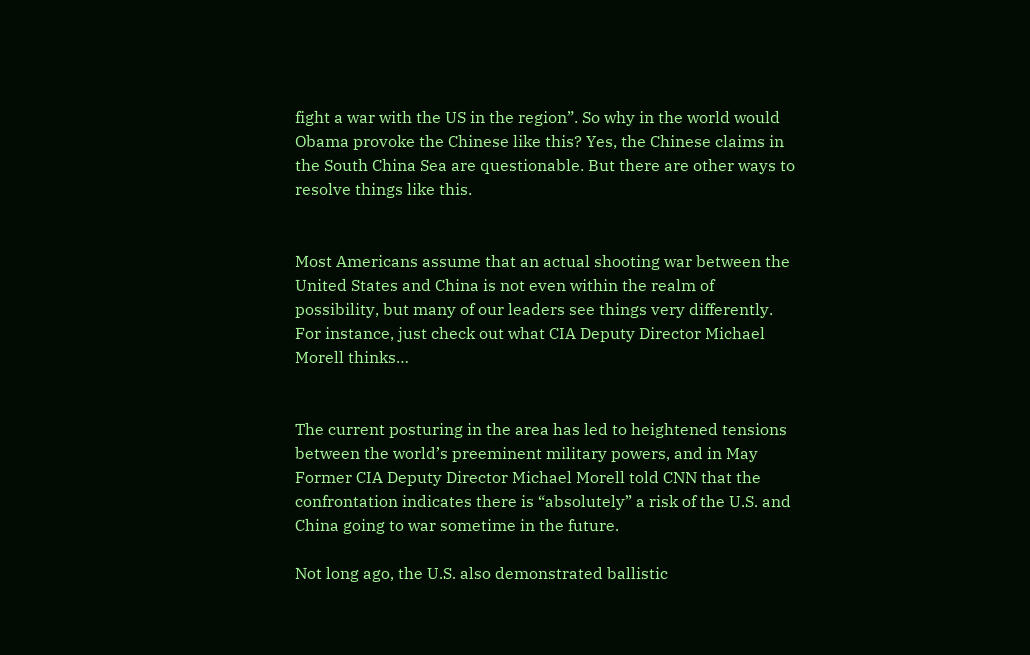fight a war with the US in the region”. So why in the world would Obama provoke the Chinese like this? Yes, the Chinese claims in the South China Sea are questionable. But there are other ways to resolve things like this.


Most Americans assume that an actual shooting war between the United States and China is not even within the realm of possibility, but many of our leaders see things very differently. For instance, just check out what CIA Deputy Director Michael Morell thinks…


The current posturing in the area has led to heightened tensions between the world’s preeminent military powers, and in May Former CIA Deputy Director Michael Morell told CNN that the confrontation indicates there is “absolutely” a risk of the U.S. and China going to war sometime in the future.

Not long ago, the U.S. also demonstrated ballistic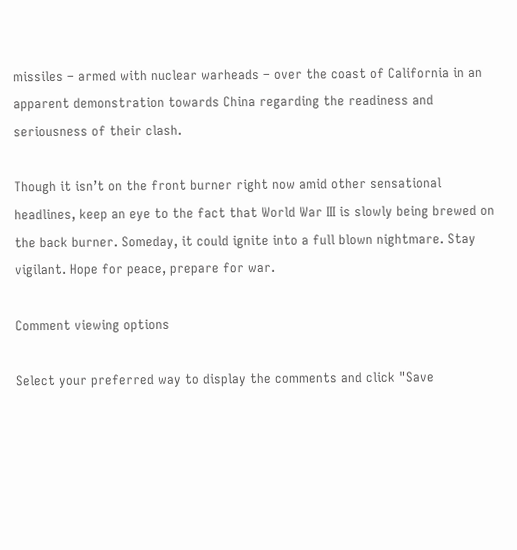missiles – armed with nuclear warheads – over the coast of California in an apparent demonstration towards China regarding the readiness and seriousness of their clash.

Though it isn’t on the front burner right now amid other sensational headlines, keep an eye to the fact that World War III is slowly being brewed on the back burner. Someday, it could ignite into a full blown nightmare. Stay vigilant. Hope for peace, prepare for war.

Comment viewing options

Select your preferred way to display the comments and click "Save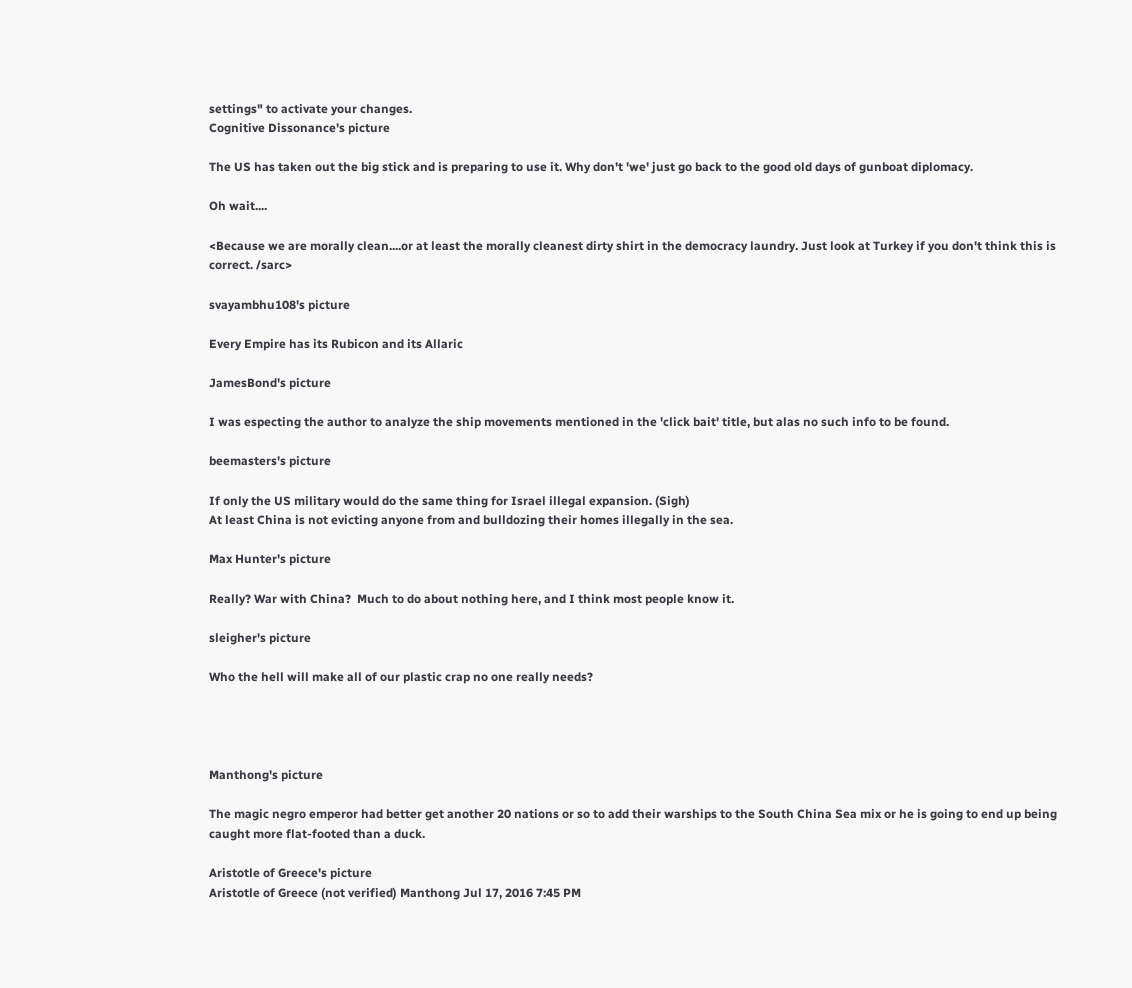settings" to activate your changes.
Cognitive Dissonance's picture

The US has taken out the big stick and is preparing to use it. Why don't 'we' just go back to the good old days of gunboat diplomacy.

Oh wait....

<Because we are morally clean....or at least the morally cleanest dirty shirt in the democracy laundry. Just look at Turkey if you don't think this is correct. /sarc>

svayambhu108's picture

Every Empire has its Rubicon and its Allaric

JamesBond's picture

I was especting the author to analyze the ship movements mentioned in the 'click bait' title, but alas no such info to be found.

beemasters's picture

If only the US military would do the same thing for Israel illegal expansion. (Sigh)
At least China is not evicting anyone from and bulldozing their homes illegally in the sea.

Max Hunter's picture

Really? War with China?  Much to do about nothing here, and I think most people know it.

sleigher's picture

Who the hell will make all of our plastic crap no one really needs?




Manthong's picture

The magic negro emperor had better get another 20 nations or so to add their warships to the South China Sea mix or he is going to end up being caught more flat-footed than a duck.

Aristotle of Greece's picture
Aristotle of Greece (not verified) Manthong Jul 17, 2016 7:45 PM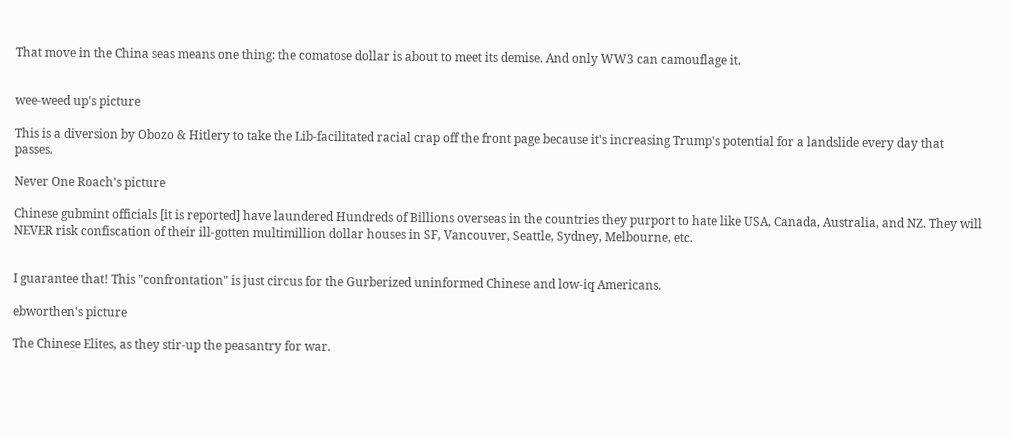That move in the China seas means one thing: the comatose dollar is about to meet its demise. And only WW3 can camouflage it.


wee-weed up's picture

This is a diversion by Obozo & Hitlery to take the Lib-facilitated racial crap off the front page because it's increasing Trump's potential for a landslide every day that passes.

Never One Roach's picture

Chinese gubmint officials [it is reported] have laundered Hundreds of Billions overseas in the countries they purport to hate like USA, Canada, Australia, and NZ. They will NEVER risk confiscation of their ill-gotten multimillion dollar houses in SF, Vancouver, Seattle, Sydney, Melbourne, etc.


I guarantee that! This "confrontation" is just circus for the Gurberized uninformed Chinese and low-iq Americans.

ebworthen's picture

The Chinese Elites, as they stir-up the peasantry for war.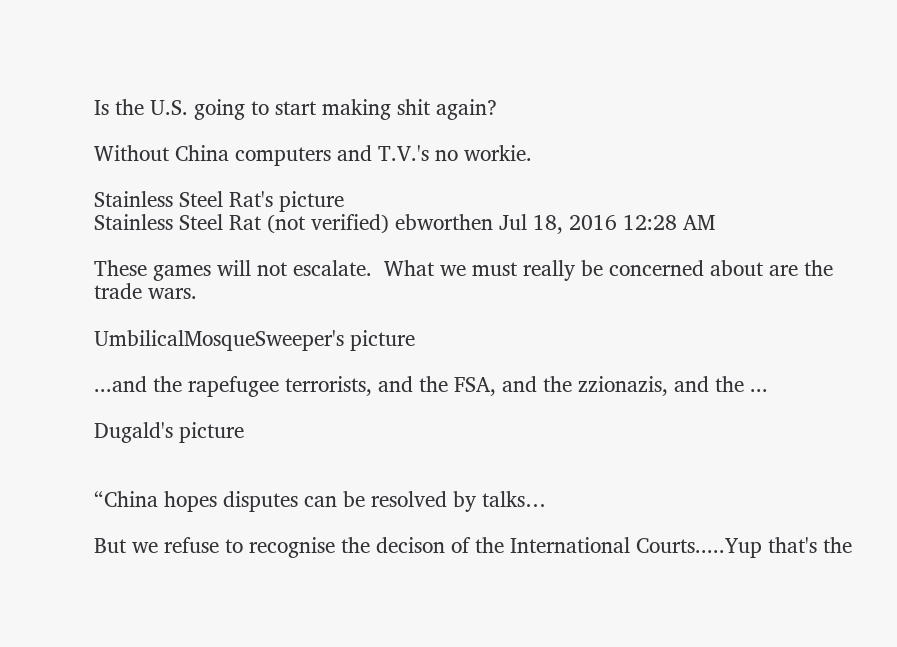Is the U.S. going to start making shit again?

Without China computers and T.V.'s no workie.

Stainless Steel Rat's picture
Stainless Steel Rat (not verified) ebworthen Jul 18, 2016 12:28 AM

These games will not escalate.  What we must really be concerned about are the trade wars.

UmbilicalMosqueSweeper's picture

...and the rapefugee terrorists, and the FSA, and the zzionazis, and the ...

Dugald's picture


“China hopes disputes can be resolved by talks…

But we refuse to recognise the decison of the International Courts.....Yup that's the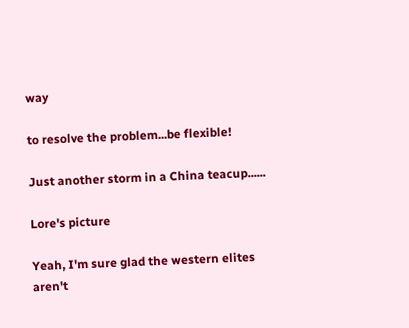way

to resolve the problem...be flexible!

Just another storm in a China teacup......

Lore's picture

Yeah, I'm sure glad the western elites aren't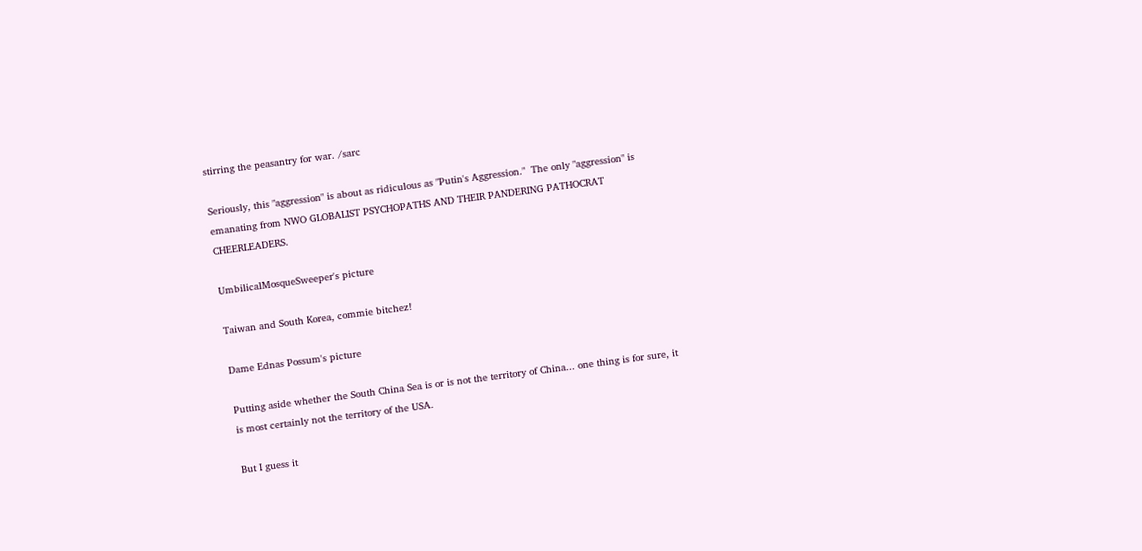stirring the peasantry for war. /sarc

Seriously, this "aggression" is about as ridiculous as "Putin's Aggression."  The only "aggression" is emanating from NWO GLOBALIST PSYCHOPATHS AND THEIR PANDERING PATHOCRAT CHEERLEADERS.

UmbilicalMosqueSweeper's picture

Taiwan and South Korea, commie bitchez!

Dame Ednas Possum's picture

Putting aside whether the South China Sea is or is not the territory of China... one thing is for sure, it is most certainly not the territory of the USA.

But I guess it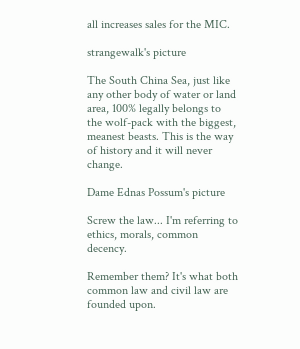all increases sales for the MIC.

strangewalk's picture

The South China Sea, just like any other body of water or land area, 100% legally belongs to the wolf-pack with the biggest, meanest beasts. This is the way of history and it will never change.

Dame Ednas Possum's picture

Screw the law... I'm referring to ethics, morals, common decency.

Remember them? It's what both common law and civil law are founded upon.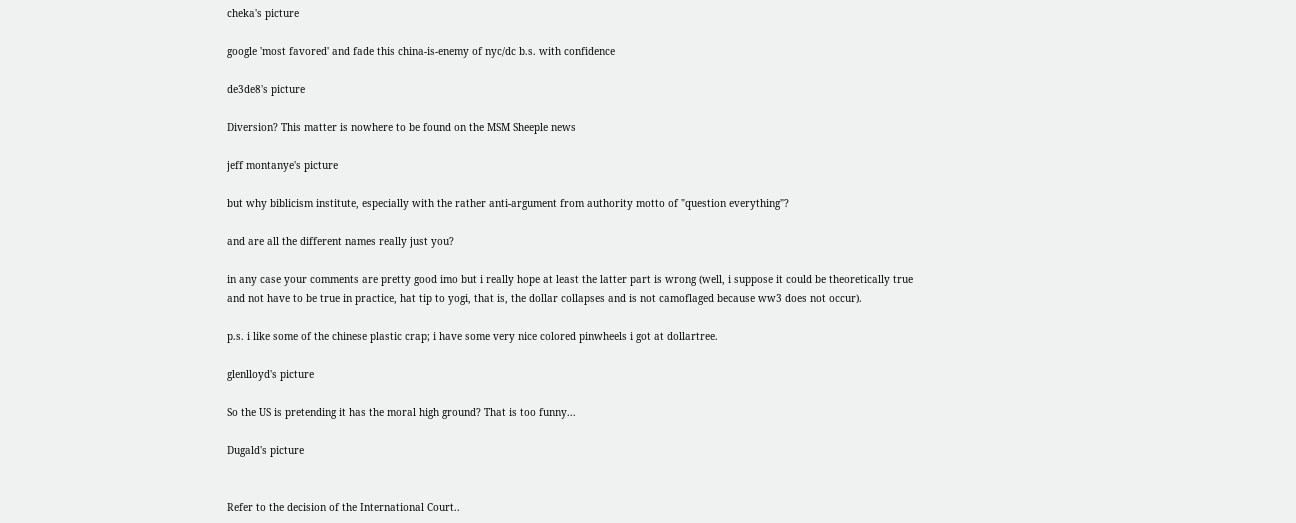cheka's picture

google 'most favored' and fade this china-is-enemy of nyc/dc b.s. with confidence

de3de8's picture

Diversion? This matter is nowhere to be found on the MSM Sheeple news

jeff montanye's picture

but why biblicism institute, especially with the rather anti-argument from authority motto of "question everything"?

and are all the different names really just you?

in any case your comments are pretty good imo but i really hope at least the latter part is wrong (well, i suppose it could be theoretically true and not have to be true in practice, hat tip to yogi, that is, the dollar collapses and is not camoflaged because ww3 does not occur).

p.s. i like some of the chinese plastic crap; i have some very nice colored pinwheels i got at dollartree.

glenlloyd's picture

So the US is pretending it has the moral high ground? That is too funny...

Dugald's picture


Refer to the decision of the International Court..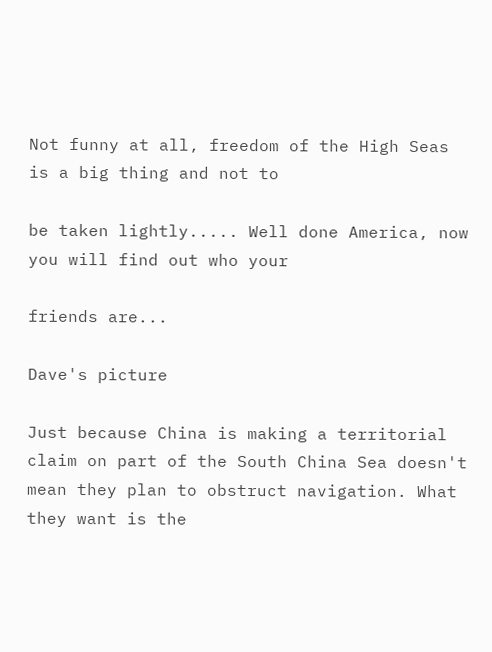Not funny at all, freedom of the High Seas is a big thing and not to

be taken lightly..... Well done America, now you will find out who your

friends are...

Dave's picture

Just because China is making a territorial claim on part of the South China Sea doesn't mean they plan to obstruct navigation. What they want is the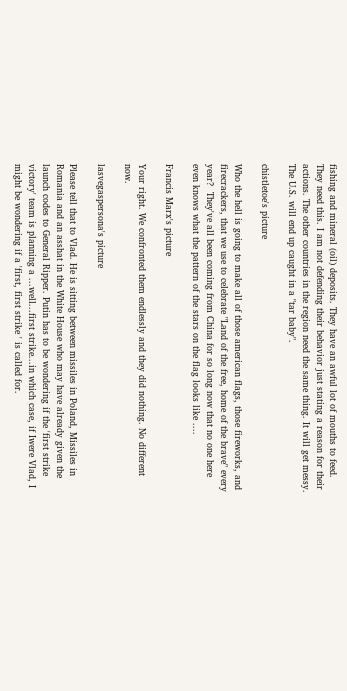fishing and mineral (oil) deposits. They have an awful lot of mouths to feed. They need this. I am not defending their behavior just stating a reason for their actions. The other countries in the region need the same thing. It will get messy. The U.S. will end up caught in a "tar baby".

chistletoe's picture

Who the hell is going to make all of those american flags, those fireworks, and firecrackers, that we use to celebrate "Land of the free, home of the brave" every year?  They've all been coming from China for so long now that no one here even knows what the pattern of the stars on the flag looks like ....

Francis Marx's picture

Your right. We confronted them endlessly and they did nothing. No different now.

lasvegaspersona's picture

Please tell that to Vlad. He is sitting between missiles in Poland, Missiles in Romania and an asshat in the White House who may have already given the launch codes to General Ripper. Putin has to be wondering if the 'first strike victory' team is planning a ...well...first strike...in which case, if Iwere Vlad, I might be wondering if a 'first, first strike ' is called for.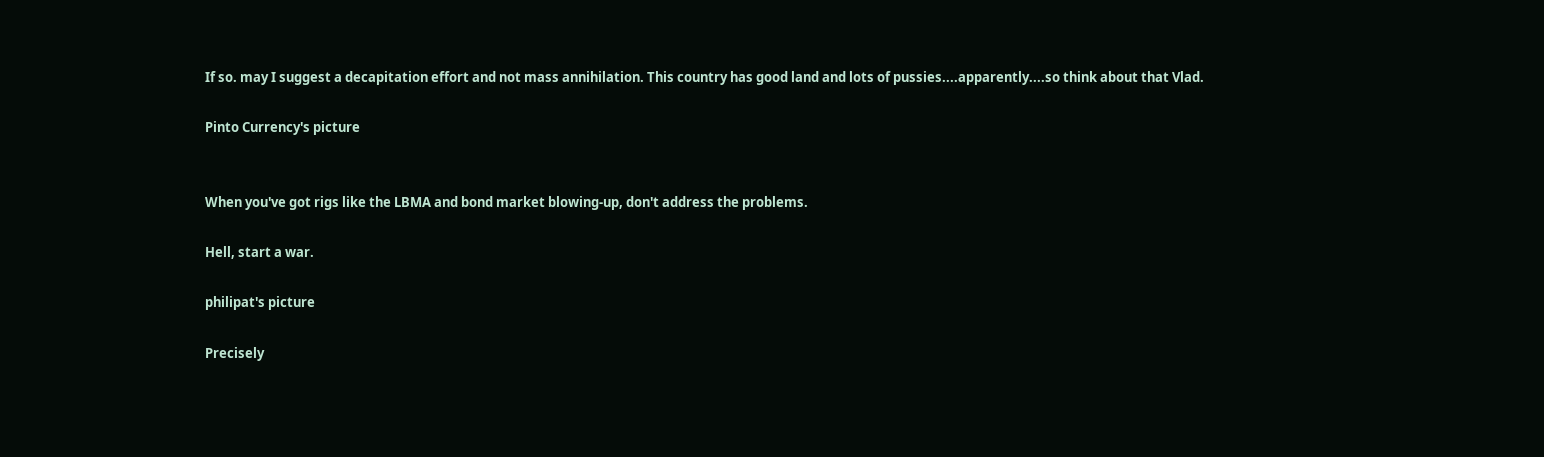If so. may I suggest a decapitation effort and not mass annihilation. This country has good land and lots of pussies....apparently....so think about that Vlad.

Pinto Currency's picture


When you've got rigs like the LBMA and bond market blowing-up, don't address the problems.

Hell, start a war.

philipat's picture

Precisely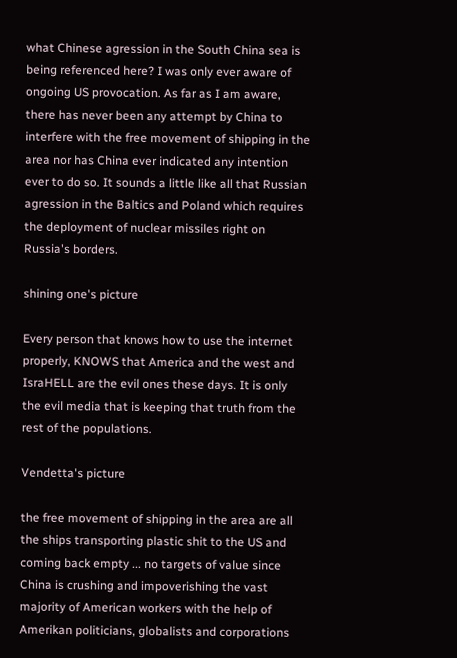what Chinese agression in the South China sea is being referenced here? I was only ever aware of ongoing US provocation. As far as I am aware, there has never been any attempt by China to interfere with the free movement of shipping in the area nor has China ever indicated any intention ever to do so. It sounds a little like all that Russian agression in the Baltics and Poland which requires the deployment of nuclear missiles right on Russia's borders.

shining one's picture

Every person that knows how to use the internet properly, KNOWS that America and the west and IsraHELL are the evil ones these days. It is only the evil media that is keeping that truth from the rest of the populations.

Vendetta's picture

the free movement of shipping in the area are all the ships transporting plastic shit to the US and coming back empty ... no targets of value since China is crushing and impoverishing the vast majority of American workers with the help of Amerikan politicians, globalists and corporations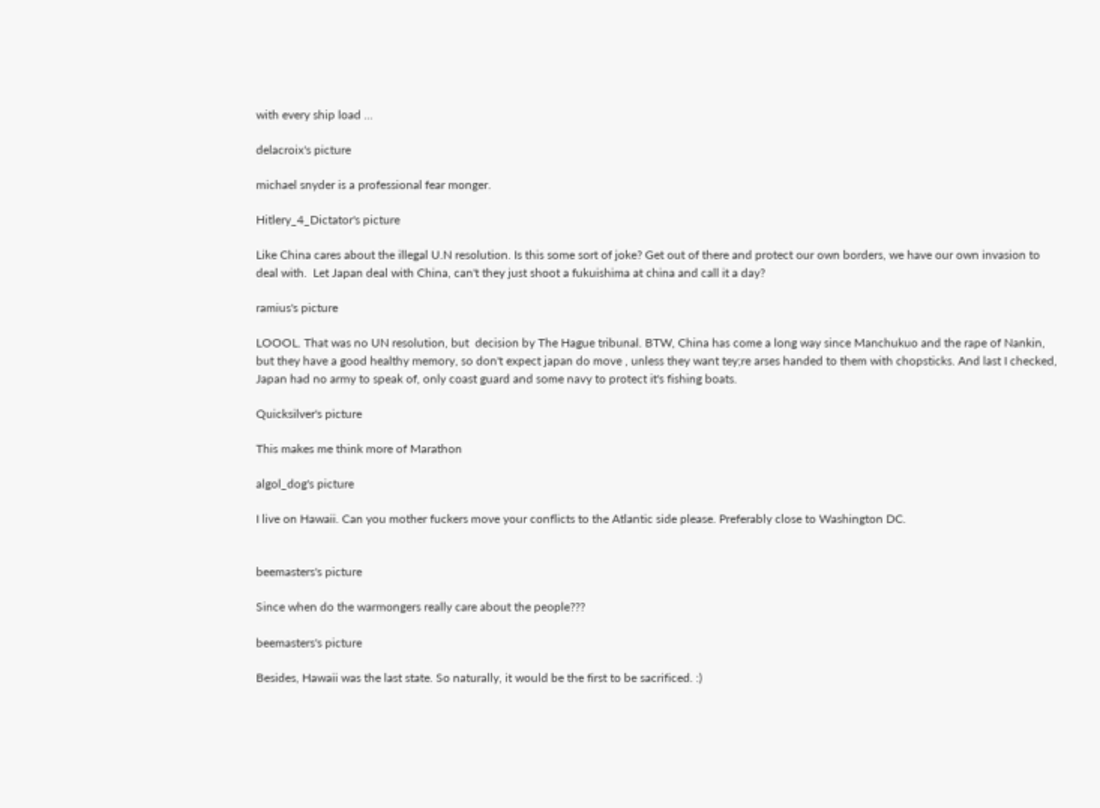with every ship load ...

delacroix's picture

michael snyder is a professional fear monger.

Hitlery_4_Dictator's picture

Like China cares about the illegal U.N resolution. Is this some sort of joke? Get out of there and protect our own borders, we have our own invasion to deal with.  Let Japan deal with China, can't they just shoot a fukuishima at china and call it a day?

ramius's picture

LOOOL. That was no UN resolution, but  decision by The Hague tribunal. BTW, China has come a long way since Manchukuo and the rape of Nankin, but they have a good healthy memory, so don't expect japan do move , unless they want tey;re arses handed to them with chopsticks. And last I checked, Japan had no army to speak of, only coast guard and some navy to protect it's fishing boats.

Quicksilver's picture

This makes me think more of Marathon

algol_dog's picture

I live on Hawaii. Can you mother fuckers move your conflicts to the Atlantic side please. Preferably close to Washington DC.


beemasters's picture

Since when do the warmongers really care about the people???

beemasters's picture

Besides, Hawaii was the last state. So naturally, it would be the first to be sacrificed. :)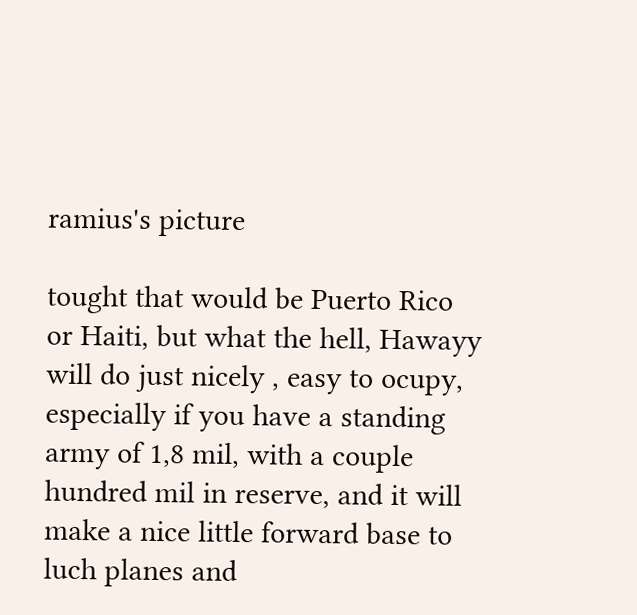ramius's picture

tought that would be Puerto Rico or Haiti, but what the hell, Hawayy will do just nicely , easy to ocupy, especially if you have a standing army of 1,8 mil, with a couple hundred mil in reserve, and it will make a nice little forward base to luch planes and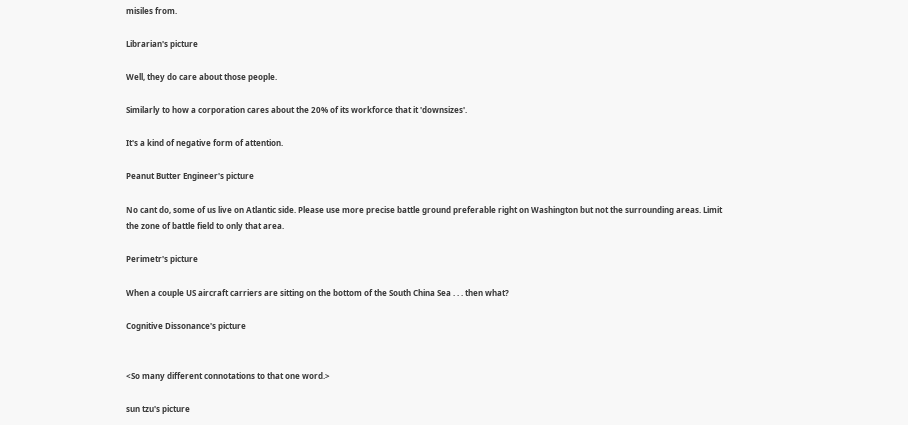misiles from.

Librarian's picture

Well, they do care about those people.

Similarly to how a corporation cares about the 20% of its workforce that it 'downsizes'.

It's a kind of negative form of attention.

Peanut Butter Engineer's picture

No cant do, some of us live on Atlantic side. Please use more precise battle ground preferable right on Washington but not the surrounding areas. Limit the zone of battle field to only that area.

Perimetr's picture

When a couple US aircraft carriers are sitting on the bottom of the South China Sea . . . then what?

Cognitive Dissonance's picture


<So many different connotations to that one word.>

sun tzu's picture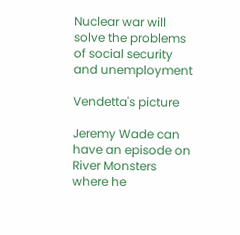Nuclear war will solve the problems of social security and unemployment

Vendetta's picture

Jeremy Wade can have an episode on River Monsters where he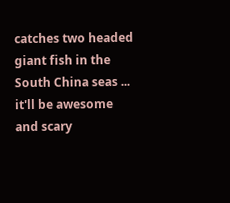catches two headed giant fish in the South China seas ... it'll be awesome and scary